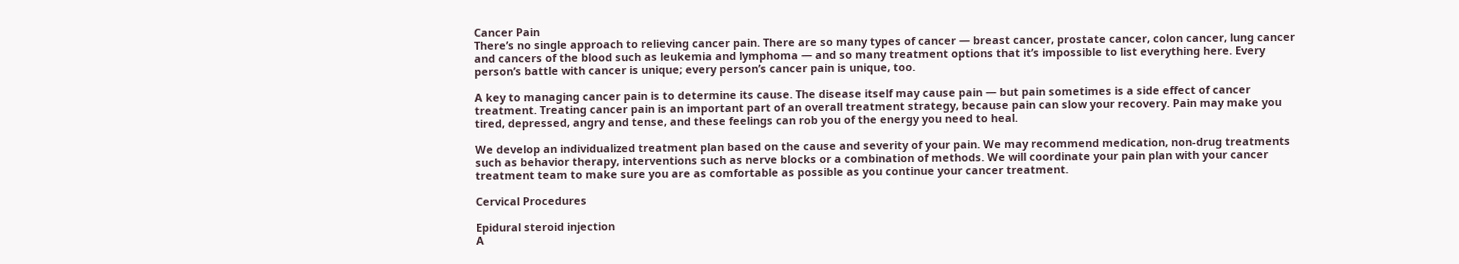Cancer Pain
There’s no single approach to relieving cancer pain. There are so many types of cancer — breast cancer, prostate cancer, colon cancer, lung cancer and cancers of the blood such as leukemia and lymphoma — and so many treatment options that it’s impossible to list everything here. Every person’s battle with cancer is unique; every person’s cancer pain is unique, too.

A key to managing cancer pain is to determine its cause. The disease itself may cause pain — but pain sometimes is a side effect of cancer treatment. Treating cancer pain is an important part of an overall treatment strategy, because pain can slow your recovery. Pain may make you tired, depressed, angry and tense, and these feelings can rob you of the energy you need to heal.

We develop an individualized treatment plan based on the cause and severity of your pain. We may recommend medication, non-drug treatments such as behavior therapy, interventions such as nerve blocks or a combination of methods. We will coordinate your pain plan with your cancer treatment team to make sure you are as comfortable as possible as you continue your cancer treatment.

Cervical Procedures

Epidural steroid injection
A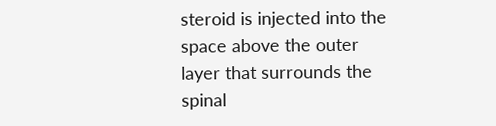steroid is injected into the space above the outer layer that surrounds the spinal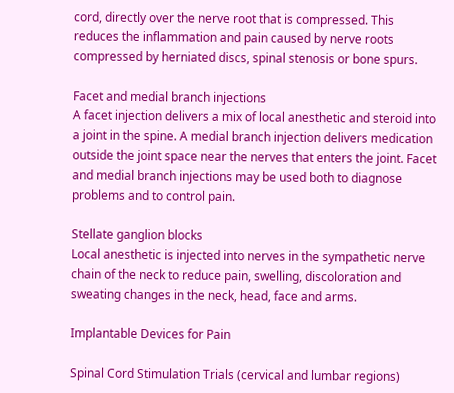cord, directly over the nerve root that is compressed. This reduces the inflammation and pain caused by nerve roots compressed by herniated discs, spinal stenosis or bone spurs.

Facet and medial branch injections
A facet injection delivers a mix of local anesthetic and steroid into a joint in the spine. A medial branch injection delivers medication outside the joint space near the nerves that enters the joint. Facet and medial branch injections may be used both to diagnose problems and to control pain.

Stellate ganglion blocks
Local anesthetic is injected into nerves in the sympathetic nerve chain of the neck to reduce pain, swelling, discoloration and sweating changes in the neck, head, face and arms.

Implantable Devices for Pain

Spinal Cord Stimulation Trials (cervical and lumbar regions)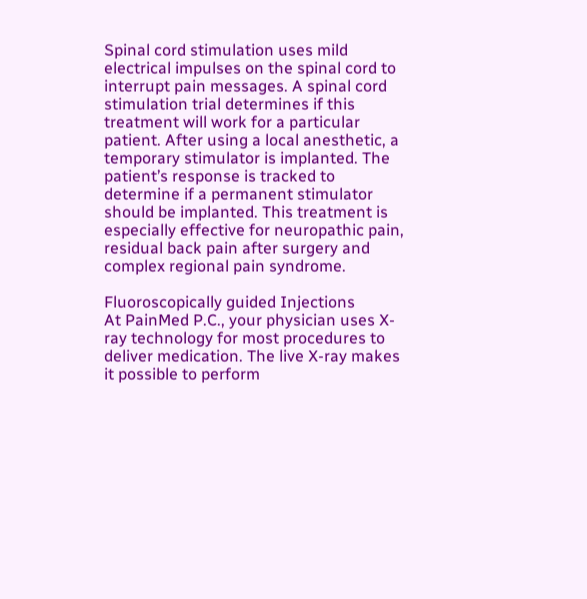Spinal cord stimulation uses mild electrical impulses on the spinal cord to interrupt pain messages. A spinal cord stimulation trial determines if this treatment will work for a particular patient. After using a local anesthetic, a temporary stimulator is implanted. The patient’s response is tracked to determine if a permanent stimulator should be implanted. This treatment is especially effective for neuropathic pain, residual back pain after surgery and complex regional pain syndrome.

Fluoroscopically guided Injections
At PainMed P.C., your physician uses X-ray technology for most procedures to deliver medication. The live X-ray makes it possible to perform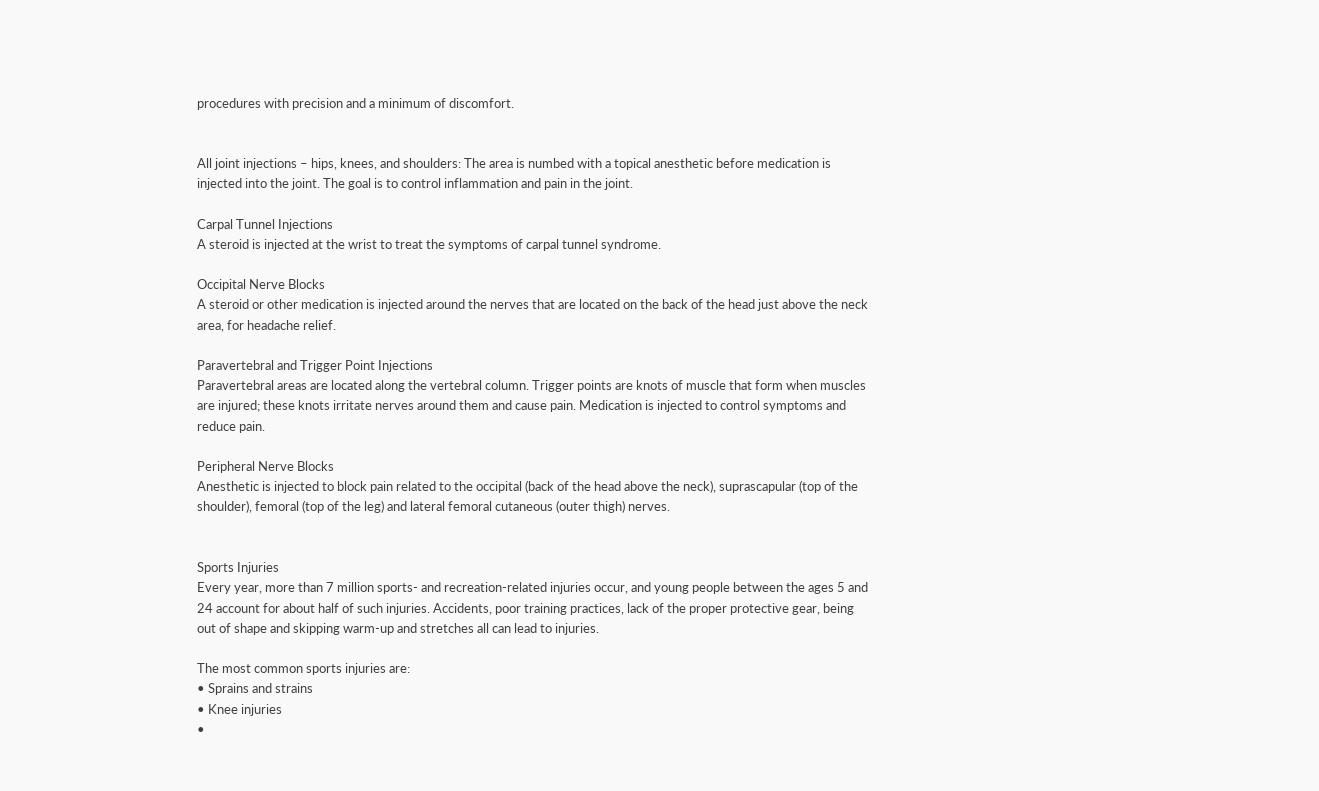procedures with precision and a minimum of discomfort.


All joint injections – hips, knees, and shoulders: The area is numbed with a topical anesthetic before medication is injected into the joint. The goal is to control inflammation and pain in the joint.

Carpal Tunnel Injections
A steroid is injected at the wrist to treat the symptoms of carpal tunnel syndrome.

Occipital Nerve Blocks
A steroid or other medication is injected around the nerves that are located on the back of the head just above the neck area, for headache relief.

Paravertebral and Trigger Point Injections
Paravertebral areas are located along the vertebral column. Trigger points are knots of muscle that form when muscles are injured; these knots irritate nerves around them and cause pain. Medication is injected to control symptoms and reduce pain.

Peripheral Nerve Blocks
Anesthetic is injected to block pain related to the occipital (back of the head above the neck), suprascapular (top of the shoulder), femoral (top of the leg) and lateral femoral cutaneous (outer thigh) nerves.


Sports Injuries
Every year, more than 7 million sports- and recreation-related injuries occur, and young people between the ages 5 and 24 account for about half of such injuries. Accidents, poor training practices, lack of the proper protective gear, being out of shape and skipping warm-up and stretches all can lead to injuries.

The most common sports injuries are:
• Sprains and strains
• Knee injuries
•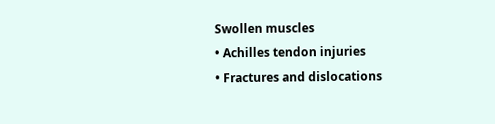Swollen muscles
• Achilles tendon injuries
• Fractures and dislocations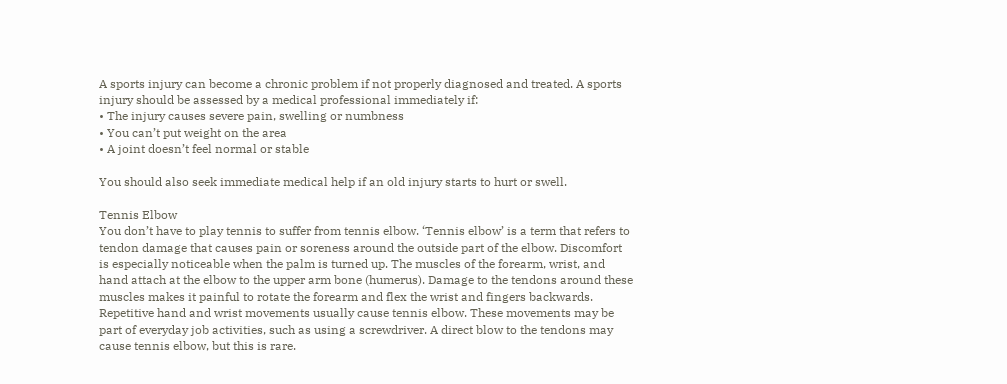A sports injury can become a chronic problem if not properly diagnosed and treated. A sports injury should be assessed by a medical professional immediately if:
• The injury causes severe pain, swelling or numbness
• You can’t put weight on the area
• A joint doesn’t feel normal or stable

You should also seek immediate medical help if an old injury starts to hurt or swell.

Tennis Elbow
You don’t have to play tennis to suffer from tennis elbow. ‘Tennis elbow’ is a term that refers to tendon damage that causes pain or soreness around the outside part of the elbow. Discomfort is especially noticeable when the palm is turned up. The muscles of the forearm, wrist, and hand attach at the elbow to the upper arm bone (humerus). Damage to the tendons around these muscles makes it painful to rotate the forearm and flex the wrist and fingers backwards. Repetitive hand and wrist movements usually cause tennis elbow. These movements may be part of everyday job activities, such as using a screwdriver. A direct blow to the tendons may cause tennis elbow, but this is rare.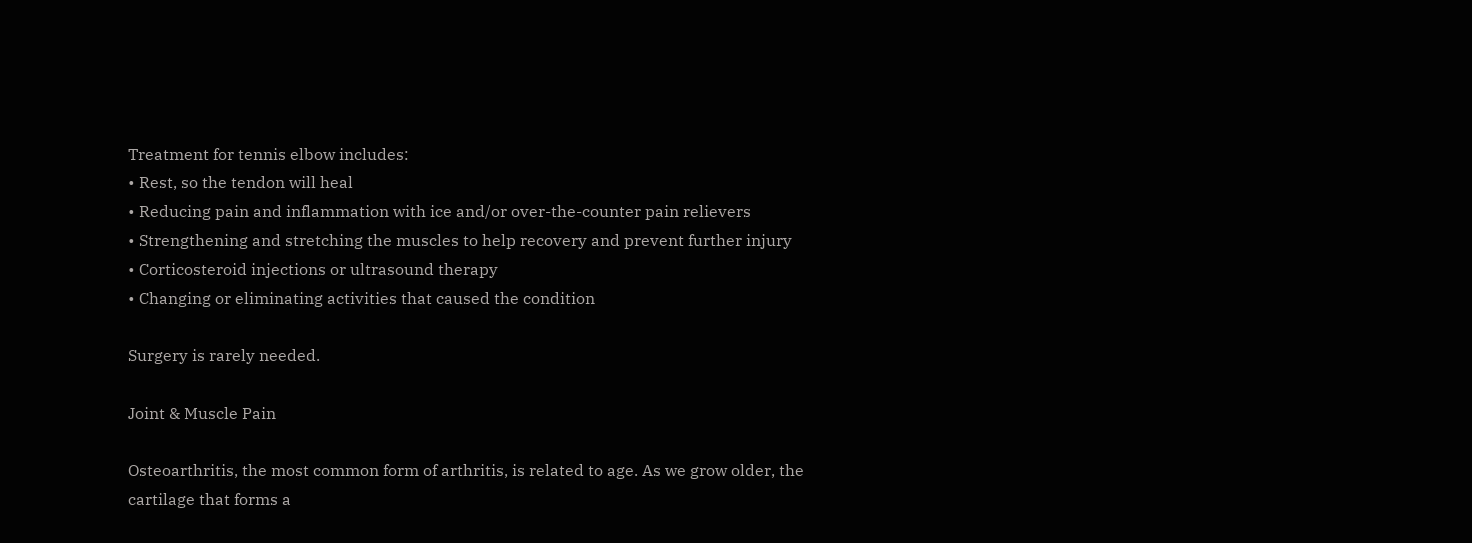Treatment for tennis elbow includes:
• Rest, so the tendon will heal
• Reducing pain and inflammation with ice and/or over-the-counter pain relievers
• Strengthening and stretching the muscles to help recovery and prevent further injury
• Corticosteroid injections or ultrasound therapy
• Changing or eliminating activities that caused the condition

Surgery is rarely needed.

Joint & Muscle Pain

Osteoarthritis, the most common form of arthritis, is related to age. As we grow older, the cartilage that forms a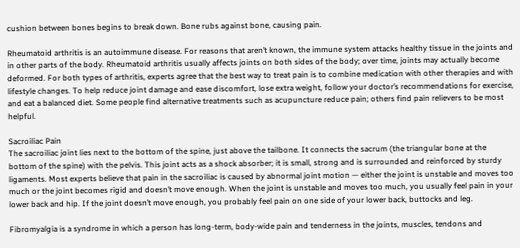cushion between bones begins to break down. Bone rubs against bone, causing pain.

Rheumatoid arthritis is an autoimmune disease. For reasons that aren’t known, the immune system attacks healthy tissue in the joints and in other parts of the body. Rheumatoid arthritis usually affects joints on both sides of the body; over time, joints may actually become deformed. For both types of arthritis, experts agree that the best way to treat pain is to combine medication with other therapies and with lifestyle changes. To help reduce joint damage and ease discomfort, lose extra weight, follow your doctor’s recommendations for exercise, and eat a balanced diet. Some people find alternative treatments such as acupuncture reduce pain; others find pain relievers to be most helpful.

Sacroiliac Pain
The sacroiliac joint lies next to the bottom of the spine, just above the tailbone. It connects the sacrum (the triangular bone at the bottom of the spine) with the pelvis. This joint acts as a shock absorber; it is small, strong and is surrounded and reinforced by sturdy ligaments. Most experts believe that pain in the sacroiliac is caused by abnormal joint motion — either the joint is unstable and moves too much or the joint becomes rigid and doesn’t move enough. When the joint is unstable and moves too much, you usually feel pain in your lower back and hip. If the joint doesn’t move enough, you probably feel pain on one side of your lower back, buttocks and leg.

Fibromyalgia is a syndrome in which a person has long-term, body-wide pain and tenderness in the joints, muscles, tendons and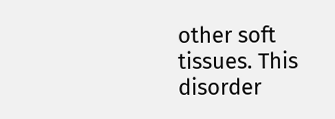other soft tissues. This disorder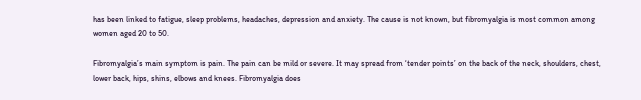has been linked to fatigue, sleep problems, headaches, depression and anxiety. The cause is not known, but fibromyalgia is most common among women aged 20 to 50.

Fibromyalgia’s main symptom is pain. The pain can be mild or severe. It may spread from ‘tender points’ on the back of the neck, shoulders, chest, lower back, hips, shins, elbows and knees. Fibromyalgia does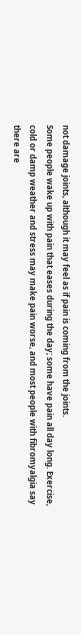not damage joints, although it may feel as if pain is coming from the joints.
Some people wake up with pain that eases during the day; some have pain all day long. Exercise, cold or damp weather and stress may make pain worse, and most people with fibromyalgia say there are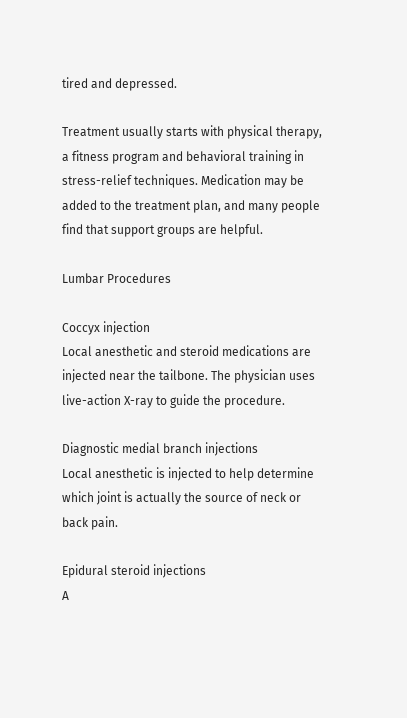tired and depressed.

Treatment usually starts with physical therapy, a fitness program and behavioral training in stress-relief techniques. Medication may be added to the treatment plan, and many people find that support groups are helpful.

Lumbar Procedures

Coccyx injection
Local anesthetic and steroid medications are injected near the tailbone. The physician uses live-action X-ray to guide the procedure.

Diagnostic medial branch injections
Local anesthetic is injected to help determine which joint is actually the source of neck or back pain.

Epidural steroid injections
A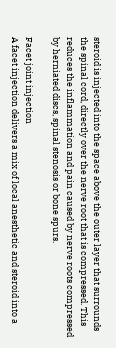steroid is injected into the space above the outer layer that surrounds the spinal cord, directly over the nerve root that is compressed. This reduces the inflammation and pain caused by nerve roots compressed by herniated discs, spinal stenosis or bone spurs.

Facet joint injection
A facet injection delivers a mix of local anesthetic and steroid into a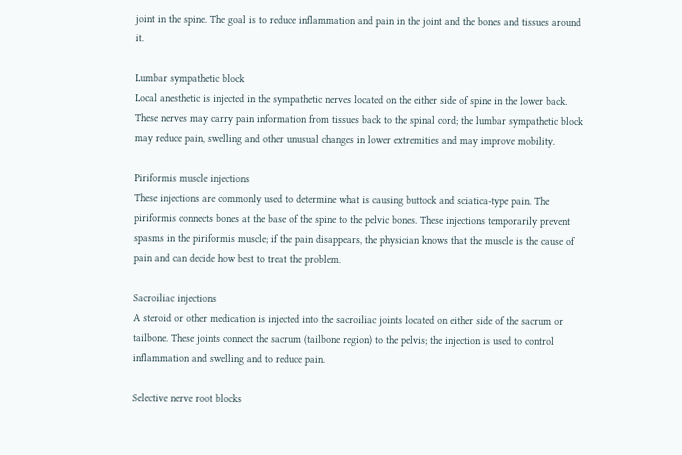joint in the spine. The goal is to reduce inflammation and pain in the joint and the bones and tissues around it.

Lumbar sympathetic block
Local anesthetic is injected in the sympathetic nerves located on the either side of spine in the lower back. These nerves may carry pain information from tissues back to the spinal cord; the lumbar sympathetic block may reduce pain, swelling and other unusual changes in lower extremities and may improve mobility.

Piriformis muscle injections
These injections are commonly used to determine what is causing buttock and sciatica-type pain. The piriformis connects bones at the base of the spine to the pelvic bones. These injections temporarily prevent spasms in the piriformis muscle; if the pain disappears, the physician knows that the muscle is the cause of pain and can decide how best to treat the problem.

Sacroiliac injections
A steroid or other medication is injected into the sacroiliac joints located on either side of the sacrum or tailbone. These joints connect the sacrum (tailbone region) to the pelvis; the injection is used to control inflammation and swelling and to reduce pain.

Selective nerve root blocks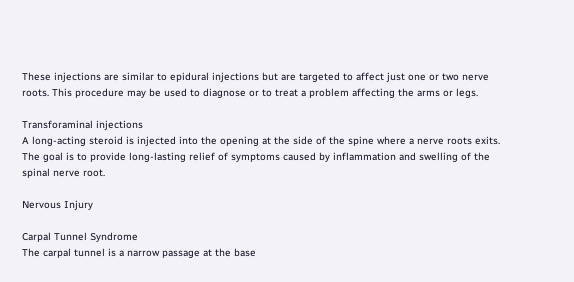These injections are similar to epidural injections but are targeted to affect just one or two nerve roots. This procedure may be used to diagnose or to treat a problem affecting the arms or legs.

Transforaminal injections
A long-acting steroid is injected into the opening at the side of the spine where a nerve roots exits. The goal is to provide long-lasting relief of symptoms caused by inflammation and swelling of the spinal nerve root.

Nervous Injury

Carpal Tunnel Syndrome
The carpal tunnel is a narrow passage at the base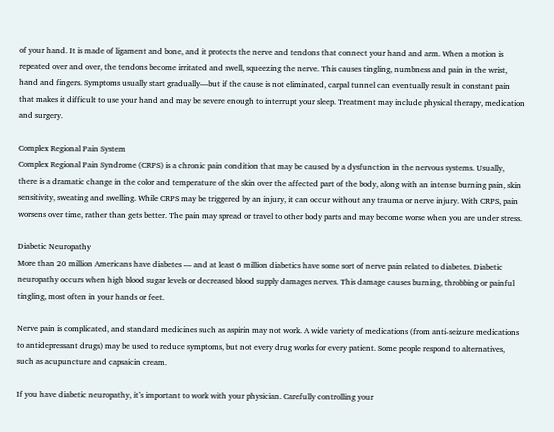of your hand. It is made of ligament and bone, and it protects the nerve and tendons that connect your hand and arm. When a motion is repeated over and over, the tendons become irritated and swell, squeezing the nerve. This causes tingling, numbness and pain in the wrist, hand and fingers. Symptoms usually start gradually—but if the cause is not eliminated, carpal tunnel can eventually result in constant pain that makes it difficult to use your hand and may be severe enough to interrupt your sleep. Treatment may include physical therapy, medication and surgery.

Complex Regional Pain System
Complex Regional Pain Syndrome (CRPS) is a chronic pain condition that may be caused by a dysfunction in the nervous systems. Usually, there is a dramatic change in the color and temperature of the skin over the affected part of the body, along with an intense burning pain, skin sensitivity, sweating and swelling. While CRPS may be triggered by an injury, it can occur without any trauma or nerve injury. With CRPS, pain worsens over time, rather than gets better. The pain may spread or travel to other body parts and may become worse when you are under stress.

Diabetic Neuropathy
More than 20 million Americans have diabetes — and at least 6 million diabetics have some sort of nerve pain related to diabetes. Diabetic neuropathy occurs when high blood sugar levels or decreased blood supply damages nerves. This damage causes burning, throbbing or painful tingling, most often in your hands or feet.

Nerve pain is complicated, and standard medicines such as aspirin may not work. A wide variety of medications (from anti-seizure medications to antidepressant drugs) may be used to reduce symptoms, but not every drug works for every patient. Some people respond to alternatives, such as acupuncture and capsaicin cream.

If you have diabetic neuropathy, it’s important to work with your physician. Carefully controlling your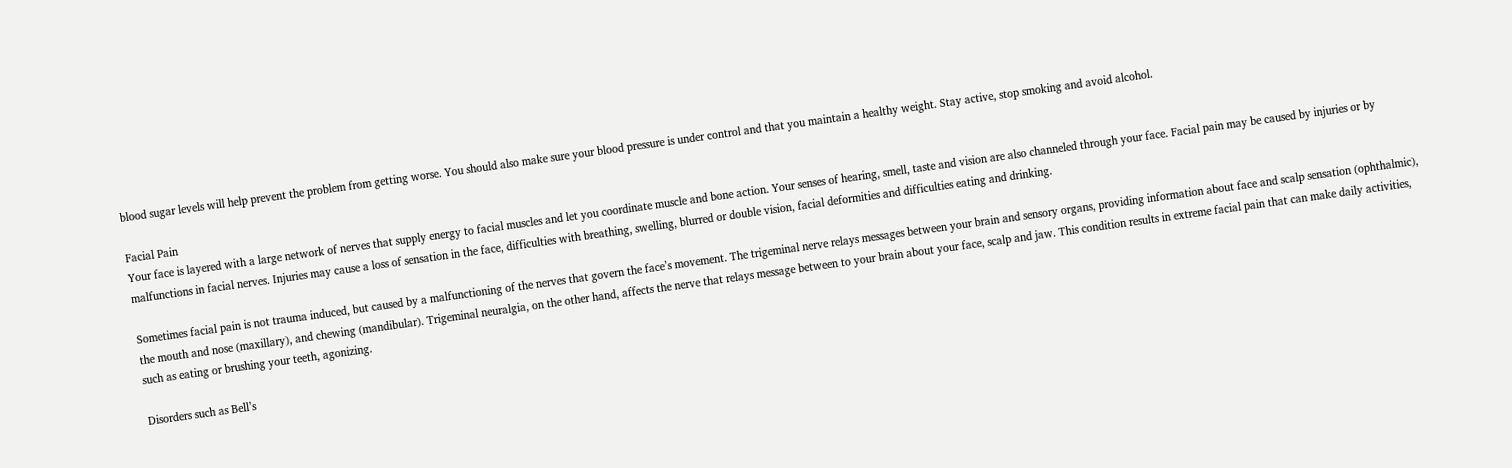blood sugar levels will help prevent the problem from getting worse. You should also make sure your blood pressure is under control and that you maintain a healthy weight. Stay active, stop smoking and avoid alcohol.

Facial Pain
Your face is layered with a large network of nerves that supply energy to facial muscles and let you coordinate muscle and bone action. Your senses of hearing, smell, taste and vision are also channeled through your face. Facial pain may be caused by injuries or by malfunctions in facial nerves. Injuries may cause a loss of sensation in the face, difficulties with breathing, swelling, blurred or double vision, facial deformities and difficulties eating and drinking.

Sometimes facial pain is not trauma induced, but caused by a malfunctioning of the nerves that govern the face’s movement. The trigeminal nerve relays messages between your brain and sensory organs, providing information about face and scalp sensation (ophthalmic), the mouth and nose (maxillary), and chewing (mandibular). Trigeminal neuralgia, on the other hand, affects the nerve that relays message between to your brain about your face, scalp and jaw. This condition results in extreme facial pain that can make daily activities, such as eating or brushing your teeth, agonizing.

Disorders such as Bell’s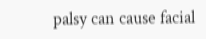palsy can cause facial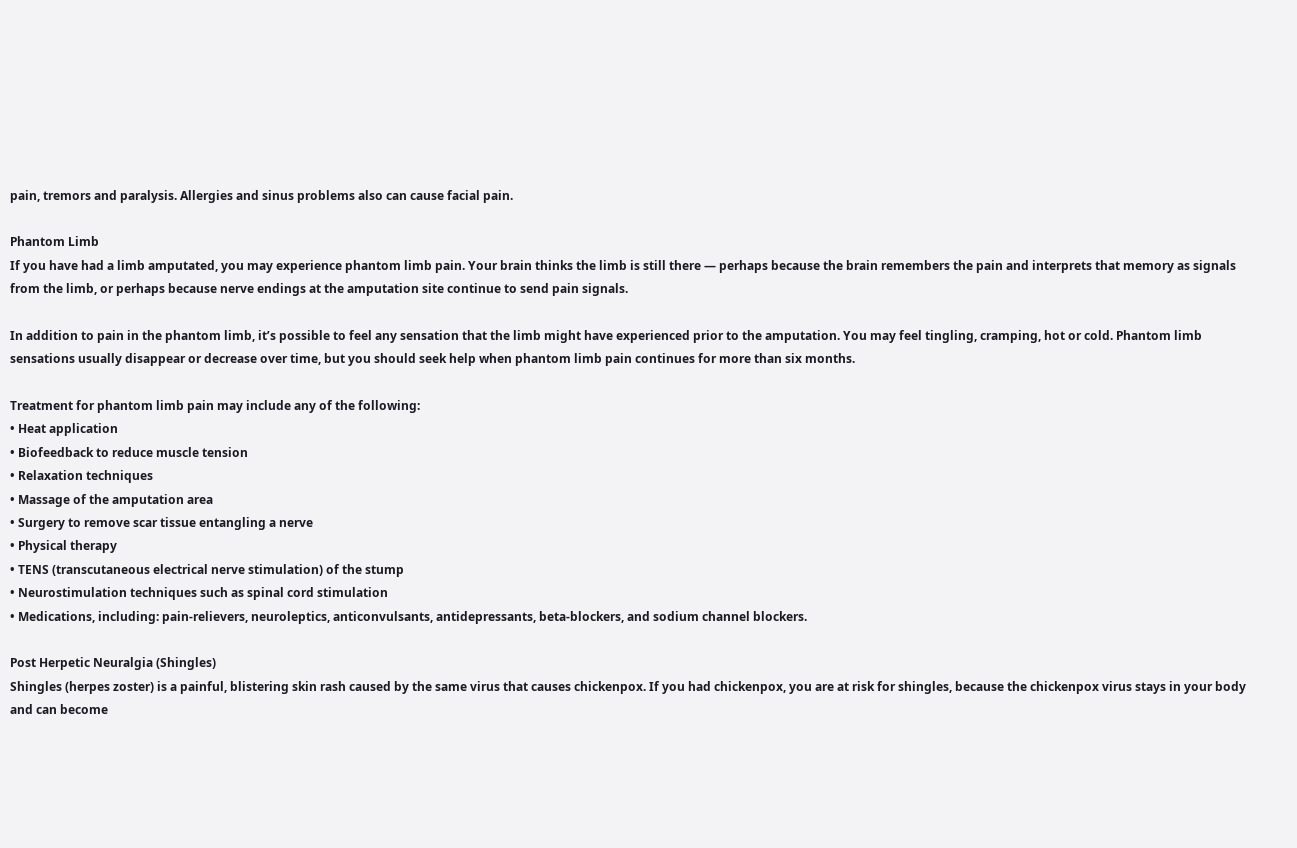pain, tremors and paralysis. Allergies and sinus problems also can cause facial pain.

Phantom Limb
If you have had a limb amputated, you may experience phantom limb pain. Your brain thinks the limb is still there — perhaps because the brain remembers the pain and interprets that memory as signals from the limb, or perhaps because nerve endings at the amputation site continue to send pain signals.

In addition to pain in the phantom limb, it’s possible to feel any sensation that the limb might have experienced prior to the amputation. You may feel tingling, cramping, hot or cold. Phantom limb sensations usually disappear or decrease over time, but you should seek help when phantom limb pain continues for more than six months.

Treatment for phantom limb pain may include any of the following:
• Heat application
• Biofeedback to reduce muscle tension
• Relaxation techniques
• Massage of the amputation area
• Surgery to remove scar tissue entangling a nerve
• Physical therapy
• TENS (transcutaneous electrical nerve stimulation) of the stump
• Neurostimulation techniques such as spinal cord stimulation
• Medications, including: pain-relievers, neuroleptics, anticonvulsants, antidepressants, beta-blockers, and sodium channel blockers.

Post Herpetic Neuralgia (Shingles)
Shingles (herpes zoster) is a painful, blistering skin rash caused by the same virus that causes chickenpox. If you had chickenpox, you are at risk for shingles, because the chickenpox virus stays in your body and can become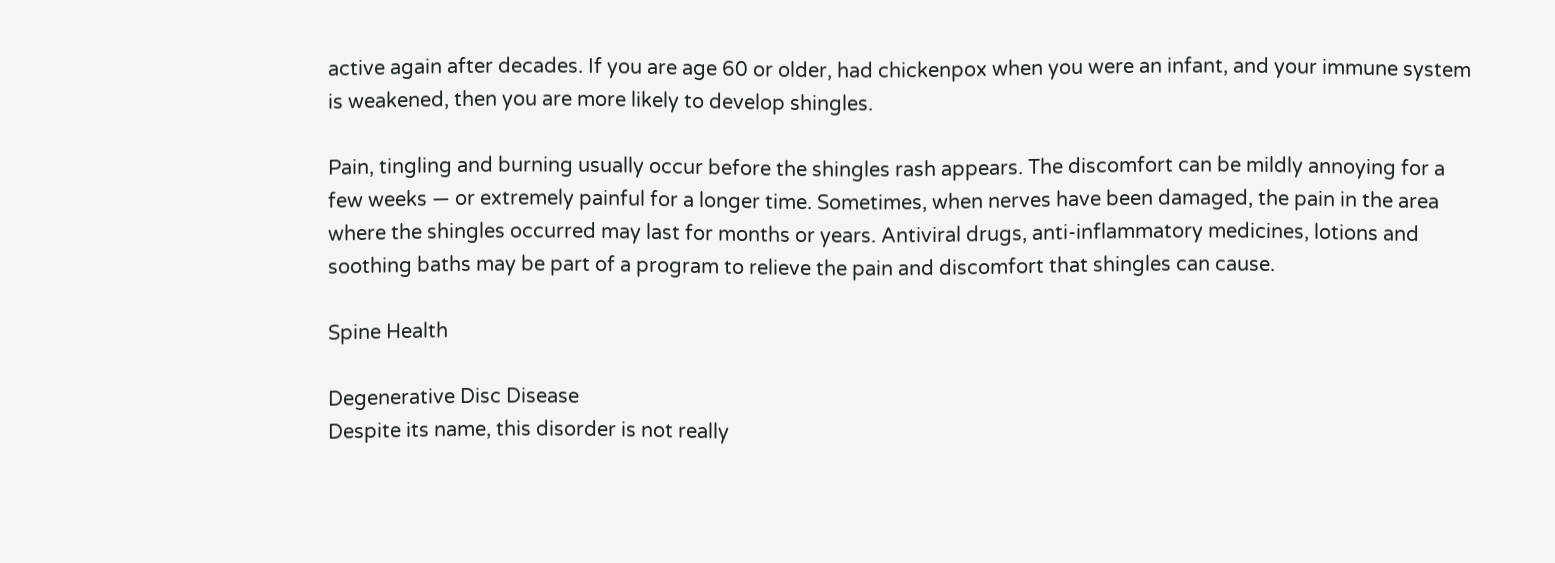active again after decades. If you are age 60 or older, had chickenpox when you were an infant, and your immune system is weakened, then you are more likely to develop shingles.

Pain, tingling and burning usually occur before the shingles rash appears. The discomfort can be mildly annoying for a few weeks — or extremely painful for a longer time. Sometimes, when nerves have been damaged, the pain in the area where the shingles occurred may last for months or years. Antiviral drugs, anti-inflammatory medicines, lotions and soothing baths may be part of a program to relieve the pain and discomfort that shingles can cause.

Spine Health

Degenerative Disc Disease
Despite its name, this disorder is not really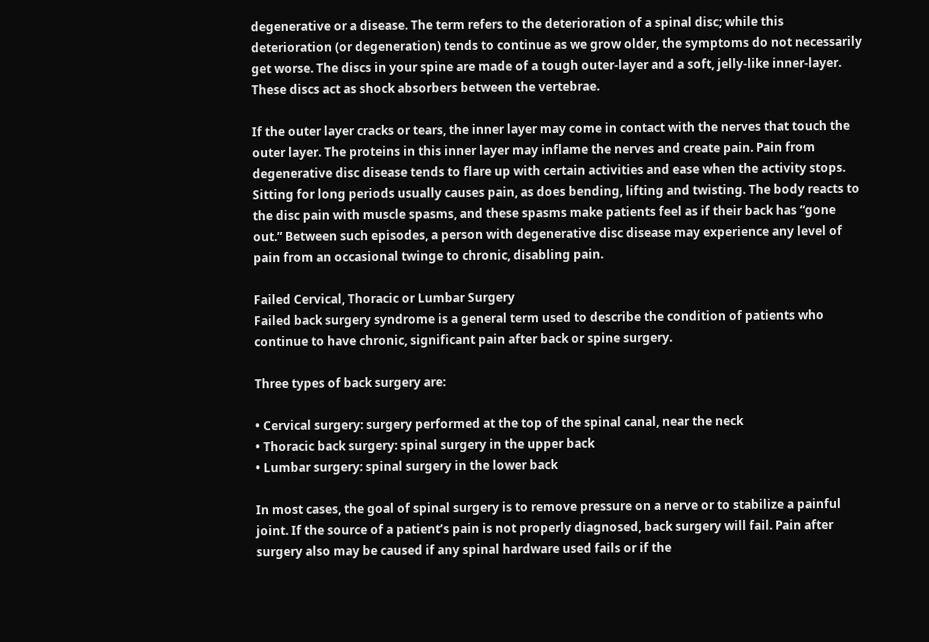degenerative or a disease. The term refers to the deterioration of a spinal disc; while this deterioration (or degeneration) tends to continue as we grow older, the symptoms do not necessarily get worse. The discs in your spine are made of a tough outer-layer and a soft, jelly-like inner-layer. These discs act as shock absorbers between the vertebrae.

If the outer layer cracks or tears, the inner layer may come in contact with the nerves that touch the outer layer. The proteins in this inner layer may inflame the nerves and create pain. Pain from degenerative disc disease tends to flare up with certain activities and ease when the activity stops. Sitting for long periods usually causes pain, as does bending, lifting and twisting. The body reacts to the disc pain with muscle spasms, and these spasms make patients feel as if their back has “gone out.” Between such episodes, a person with degenerative disc disease may experience any level of pain from an occasional twinge to chronic, disabling pain.

Failed Cervical, Thoracic or Lumbar Surgery
Failed back surgery syndrome is a general term used to describe the condition of patients who continue to have chronic, significant pain after back or spine surgery.

Three types of back surgery are:

• Cervical surgery: surgery performed at the top of the spinal canal, near the neck
• Thoracic back surgery: spinal surgery in the upper back
• Lumbar surgery: spinal surgery in the lower back

In most cases, the goal of spinal surgery is to remove pressure on a nerve or to stabilize a painful joint. If the source of a patient’s pain is not properly diagnosed, back surgery will fail. Pain after surgery also may be caused if any spinal hardware used fails or if the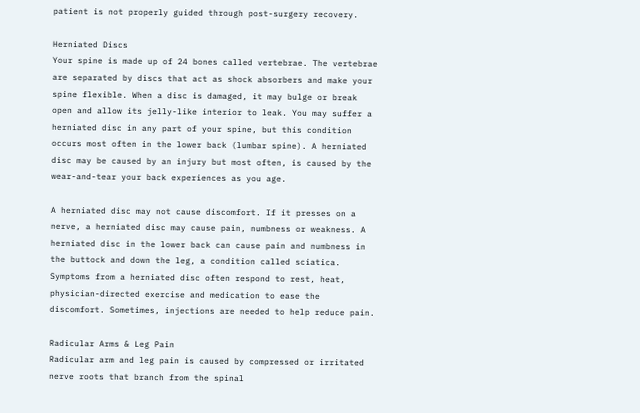patient is not properly guided through post-surgery recovery.

Herniated Discs
Your spine is made up of 24 bones called vertebrae. The vertebrae are separated by discs that act as shock absorbers and make your spine flexible. When a disc is damaged, it may bulge or break open and allow its jelly-like interior to leak. You may suffer a herniated disc in any part of your spine, but this condition occurs most often in the lower back (lumbar spine). A herniated disc may be caused by an injury but most often, is caused by the wear-and-tear your back experiences as you age.

A herniated disc may not cause discomfort. If it presses on a nerve, a herniated disc may cause pain, numbness or weakness. A herniated disc in the lower back can cause pain and numbness in the buttock and down the leg, a condition called sciatica. Symptoms from a herniated disc often respond to rest, heat, physician-directed exercise and medication to ease the discomfort. Sometimes, injections are needed to help reduce pain.

Radicular Arms & Leg Pain
Radicular arm and leg pain is caused by compressed or irritated nerve roots that branch from the spinal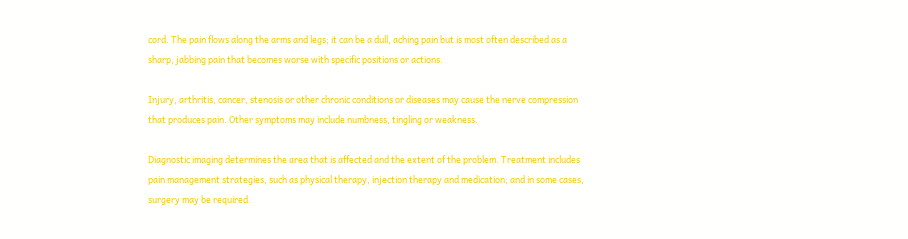cord. The pain flows along the arms and legs; it can be a dull, aching pain but is most often described as a sharp, jabbing pain that becomes worse with specific positions or actions.

Injury, arthritis, cancer, stenosis or other chronic conditions or diseases may cause the nerve compression that produces pain. Other symptoms may include numbness, tingling or weakness.

Diagnostic imaging determines the area that is affected and the extent of the problem. Treatment includes pain management strategies, such as physical therapy, injection therapy and medication; and in some cases, surgery may be required.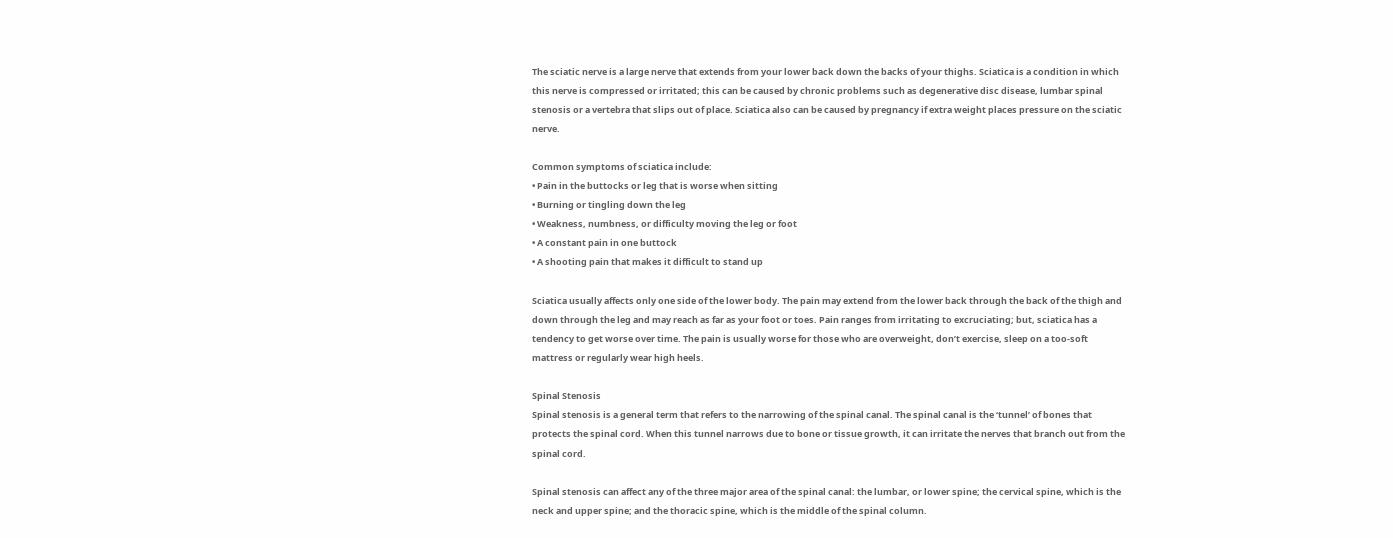The sciatic nerve is a large nerve that extends from your lower back down the backs of your thighs. Sciatica is a condition in which this nerve is compressed or irritated; this can be caused by chronic problems such as degenerative disc disease, lumbar spinal stenosis or a vertebra that slips out of place. Sciatica also can be caused by pregnancy if extra weight places pressure on the sciatic nerve.

Common symptoms of sciatica include:
• Pain in the buttocks or leg that is worse when sitting
• Burning or tingling down the leg
• Weakness, numbness, or difficulty moving the leg or foot
• A constant pain in one buttock
• A shooting pain that makes it difficult to stand up

Sciatica usually affects only one side of the lower body. The pain may extend from the lower back through the back of the thigh and down through the leg and may reach as far as your foot or toes. Pain ranges from irritating to excruciating; but, sciatica has a tendency to get worse over time. The pain is usually worse for those who are overweight, don’t exercise, sleep on a too-soft mattress or regularly wear high heels.

Spinal Stenosis
Spinal stenosis is a general term that refers to the narrowing of the spinal canal. The spinal canal is the ‘tunnel’ of bones that protects the spinal cord. When this tunnel narrows due to bone or tissue growth, it can irritate the nerves that branch out from the spinal cord.

Spinal stenosis can affect any of the three major area of the spinal canal: the lumbar, or lower spine; the cervical spine, which is the neck and upper spine; and the thoracic spine, which is the middle of the spinal column.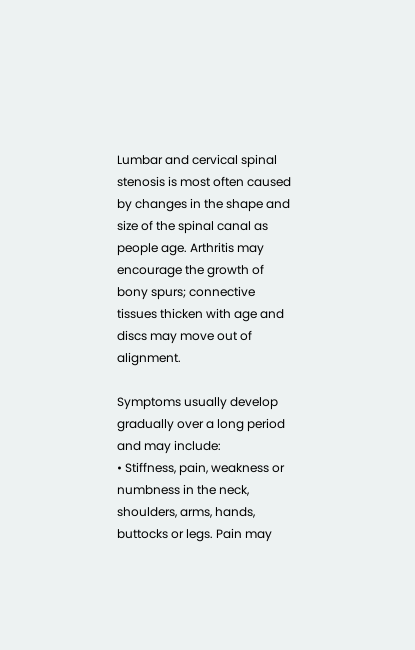Lumbar and cervical spinal stenosis is most often caused by changes in the shape and size of the spinal canal as people age. Arthritis may encourage the growth of bony spurs; connective tissues thicken with age and discs may move out of alignment.

Symptoms usually develop gradually over a long period and may include:
• Stiffness, pain, weakness or numbness in the neck, shoulders, arms, hands, buttocks or legs. Pain may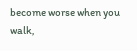become worse when you walk,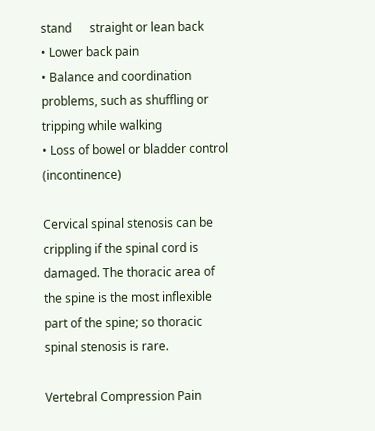stand      straight or lean back
• Lower back pain
• Balance and coordination problems, such as shuffling or tripping while walking
• Loss of bowel or bladder control (incontinence)

Cervical spinal stenosis can be crippling if the spinal cord is damaged. The thoracic area of the spine is the most inflexible part of the spine; so thoracic spinal stenosis is rare.

Vertebral Compression Pain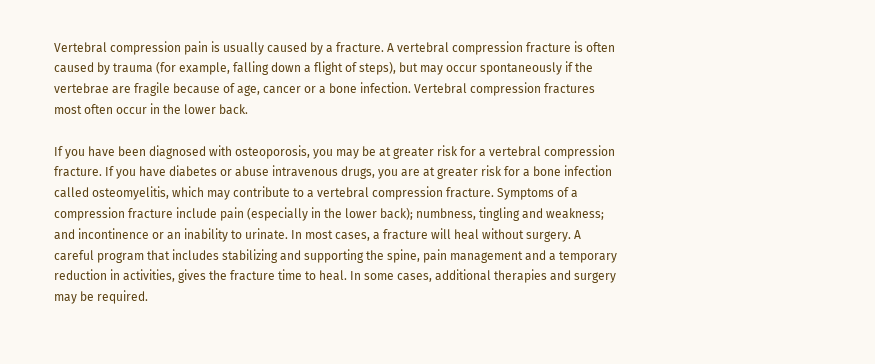Vertebral compression pain is usually caused by a fracture. A vertebral compression fracture is often caused by trauma (for example, falling down a flight of steps), but may occur spontaneously if the vertebrae are fragile because of age, cancer or a bone infection. Vertebral compression fractures most often occur in the lower back.

If you have been diagnosed with osteoporosis, you may be at greater risk for a vertebral compression fracture. If you have diabetes or abuse intravenous drugs, you are at greater risk for a bone infection called osteomyelitis, which may contribute to a vertebral compression fracture. Symptoms of a compression fracture include pain (especially in the lower back); numbness, tingling and weakness; and incontinence or an inability to urinate. In most cases, a fracture will heal without surgery. A careful program that includes stabilizing and supporting the spine, pain management and a temporary reduction in activities, gives the fracture time to heal. In some cases, additional therapies and surgery may be required.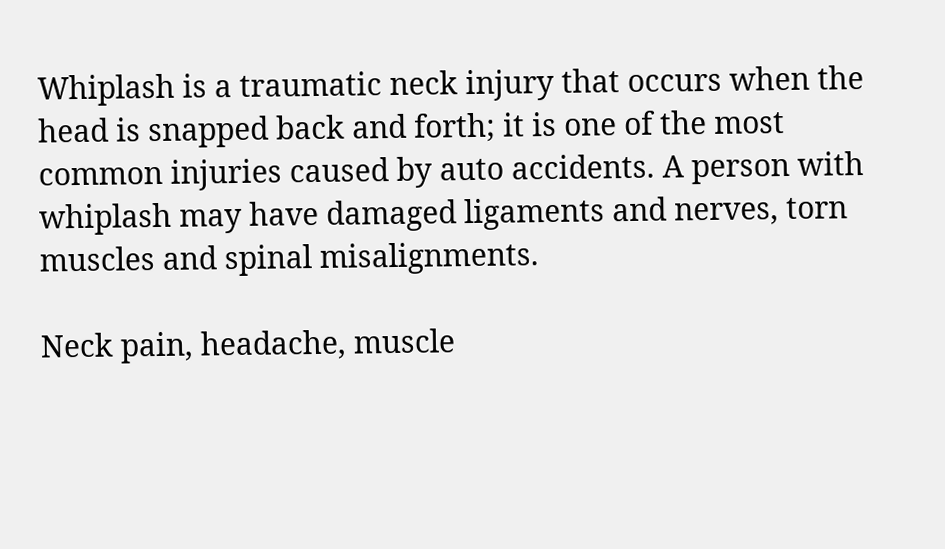Whiplash is a traumatic neck injury that occurs when the head is snapped back and forth; it is one of the most common injuries caused by auto accidents. A person with whiplash may have damaged ligaments and nerves, torn muscles and spinal misalignments.

Neck pain, headache, muscle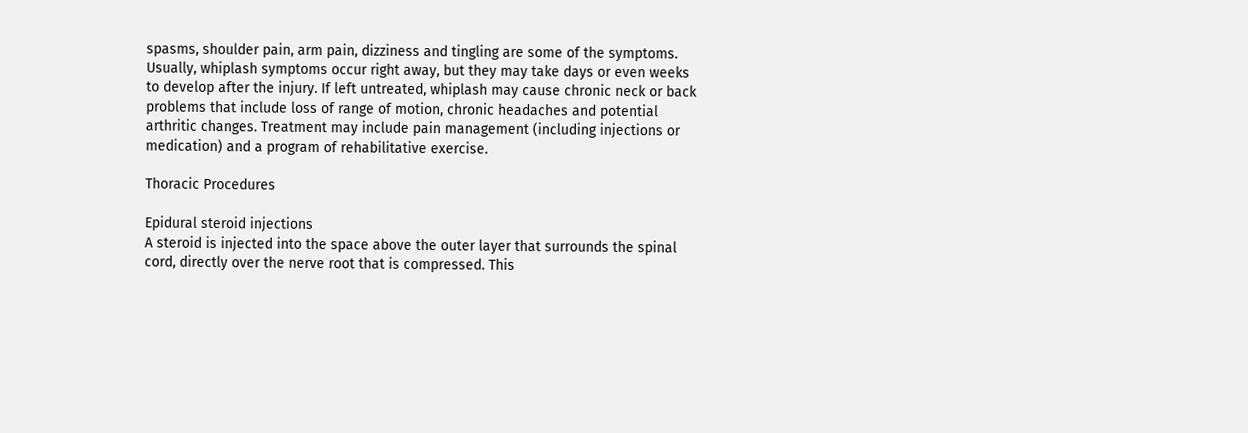spasms, shoulder pain, arm pain, dizziness and tingling are some of the symptoms. Usually, whiplash symptoms occur right away, but they may take days or even weeks to develop after the injury. If left untreated, whiplash may cause chronic neck or back problems that include loss of range of motion, chronic headaches and potential arthritic changes. Treatment may include pain management (including injections or medication) and a program of rehabilitative exercise.

Thoracic Procedures

Epidural steroid injections
A steroid is injected into the space above the outer layer that surrounds the spinal cord, directly over the nerve root that is compressed. This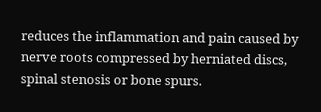reduces the inflammation and pain caused by nerve roots compressed by herniated discs, spinal stenosis or bone spurs.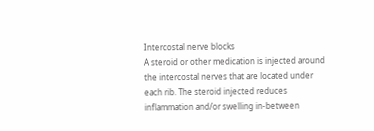Intercostal nerve blocks
A steroid or other medication is injected around the intercostal nerves that are located under each rib. The steroid injected reduces inflammation and/or swelling in-between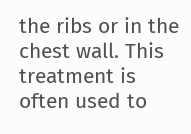the ribs or in the chest wall. This treatment is often used to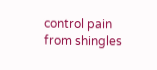control pain from shingles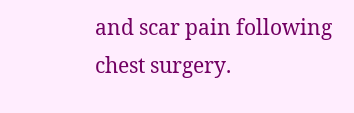and scar pain following chest surgery.